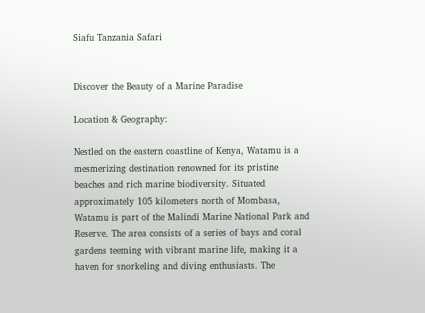Siafu Tanzania Safari


Discover the Beauty of a Marine Paradise

Location & Geography:

Nestled on the eastern coastline of Kenya, Watamu is a mesmerizing destination renowned for its pristine beaches and rich marine biodiversity. Situated approximately 105 kilometers north of Mombasa, Watamu is part of the Malindi Marine National Park and Reserve. The area consists of a series of bays and coral gardens teeming with vibrant marine life, making it a haven for snorkeling and diving enthusiasts. The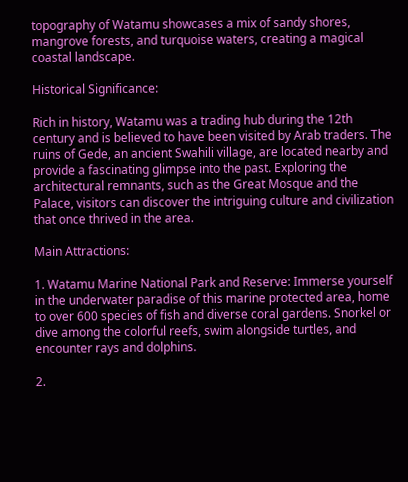topography of Watamu showcases a mix of sandy shores, mangrove forests, and turquoise waters, creating a magical coastal landscape.

Historical Significance:

Rich in history, Watamu was a trading hub during the 12th century and is believed to have been visited by Arab traders. The ruins of Gede, an ancient Swahili village, are located nearby and provide a fascinating glimpse into the past. Exploring the architectural remnants, such as the Great Mosque and the Palace, visitors can discover the intriguing culture and civilization that once thrived in the area.

Main Attractions:

1. Watamu Marine National Park and Reserve: Immerse yourself in the underwater paradise of this marine protected area, home to over 600 species of fish and diverse coral gardens. Snorkel or dive among the colorful reefs, swim alongside turtles, and encounter rays and dolphins.

2.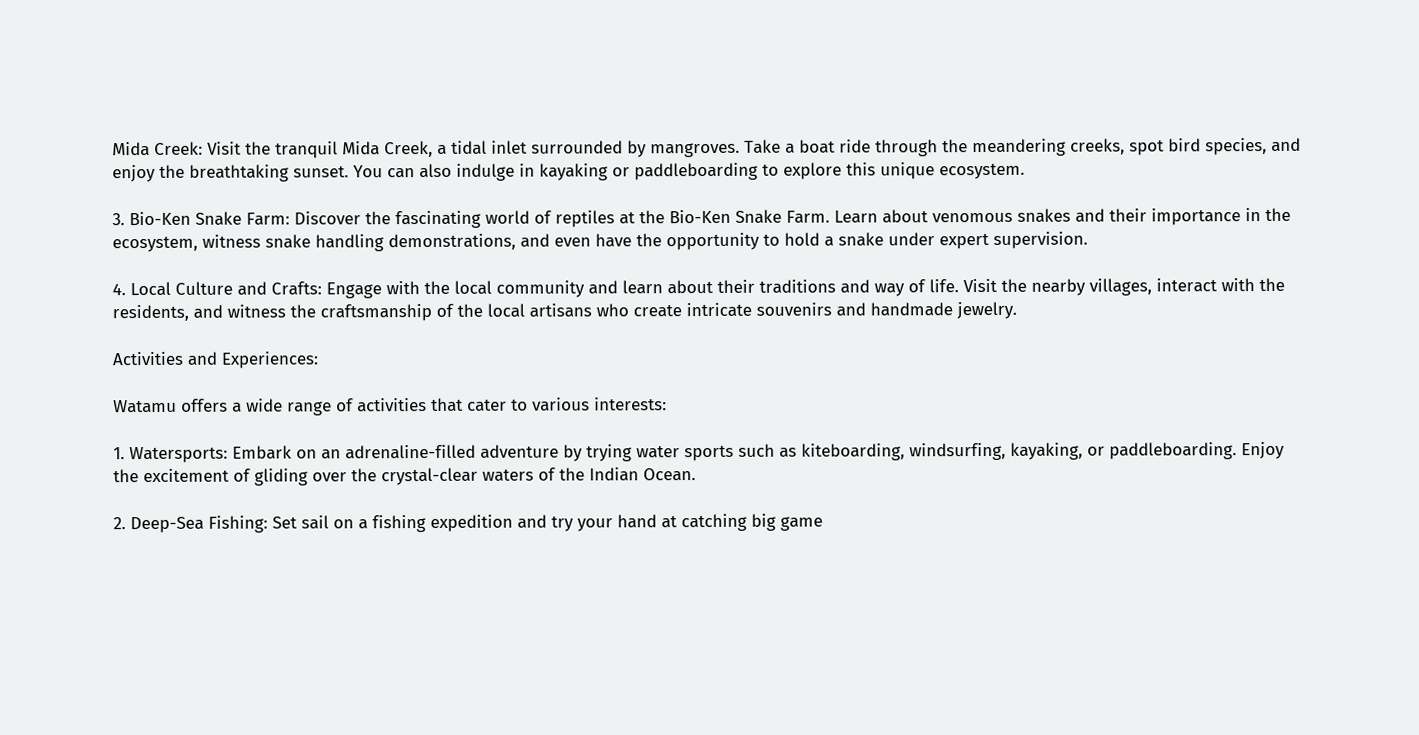Mida Creek: Visit the tranquil Mida Creek, a tidal inlet surrounded by mangroves. Take a boat ride through the meandering creeks, spot bird species, and enjoy the breathtaking sunset. You can also indulge in kayaking or paddleboarding to explore this unique ecosystem.

3. Bio-Ken Snake Farm: Discover the fascinating world of reptiles at the Bio-Ken Snake Farm. Learn about venomous snakes and their importance in the ecosystem, witness snake handling demonstrations, and even have the opportunity to hold a snake under expert supervision.

4. Local Culture and Crafts: Engage with the local community and learn about their traditions and way of life. Visit the nearby villages, interact with the residents, and witness the craftsmanship of the local artisans who create intricate souvenirs and handmade jewelry.

Activities and Experiences:

Watamu offers a wide range of activities that cater to various interests:

1. Watersports: Embark on an adrenaline-filled adventure by trying water sports such as kiteboarding, windsurfing, kayaking, or paddleboarding. Enjoy the excitement of gliding over the crystal-clear waters of the Indian Ocean.

2. Deep-Sea Fishing: Set sail on a fishing expedition and try your hand at catching big game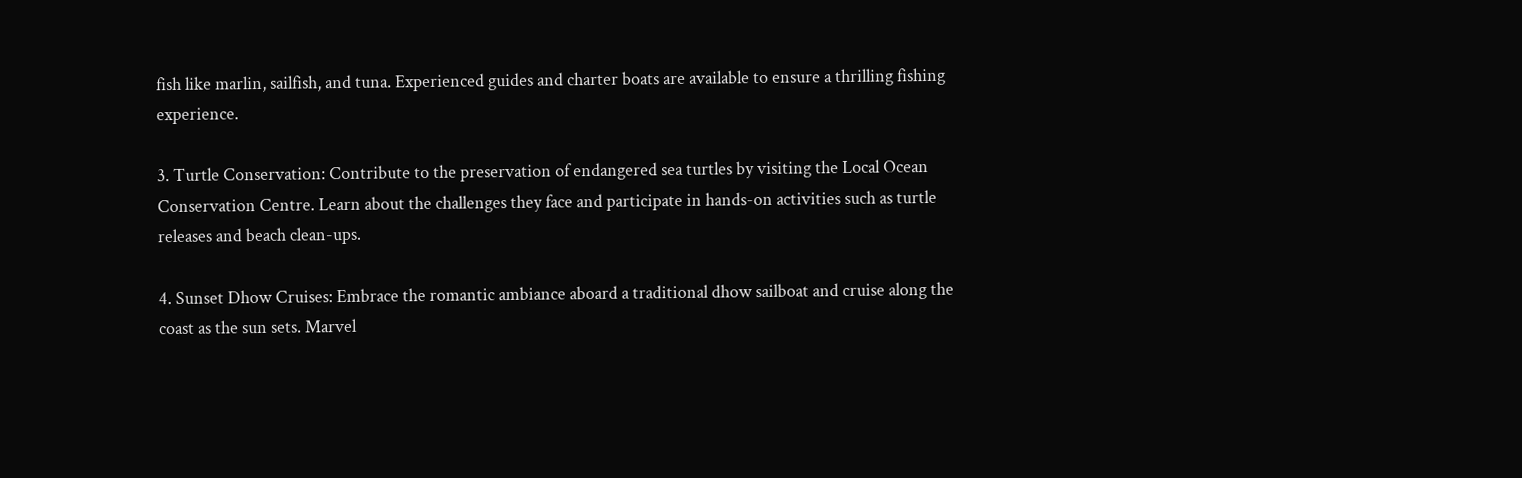fish like marlin, sailfish, and tuna. Experienced guides and charter boats are available to ensure a thrilling fishing experience.

3. Turtle Conservation: Contribute to the preservation of endangered sea turtles by visiting the Local Ocean Conservation Centre. Learn about the challenges they face and participate in hands-on activities such as turtle releases and beach clean-ups.

4. Sunset Dhow Cruises: Embrace the romantic ambiance aboard a traditional dhow sailboat and cruise along the coast as the sun sets. Marvel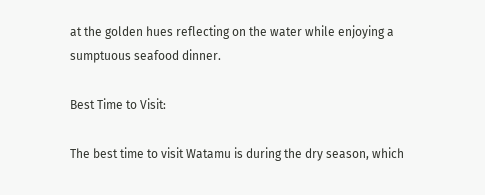at the golden hues reflecting on the water while enjoying a sumptuous seafood dinner.

Best Time to Visit:

The best time to visit Watamu is during the dry season, which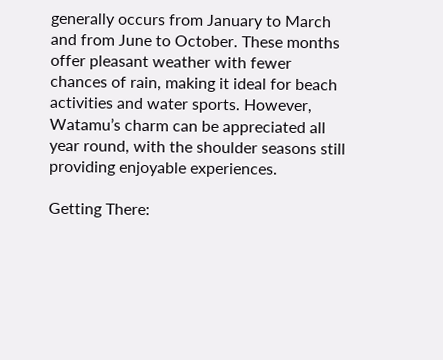generally occurs from January to March and from June to October. These months offer pleasant weather with fewer chances of rain, making it ideal for beach activities and water sports. However, Watamu’s charm can be appreciated all year round, with the shoulder seasons still providing enjoyable experiences.

Getting There: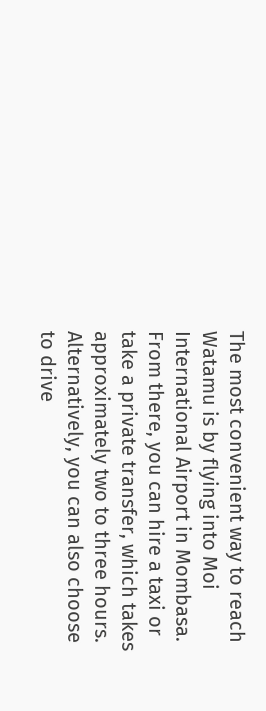The most convenient way to reach Watamu is by flying into Moi International Airport in Mombasa. From there, you can hire a taxi or take a private transfer, which takes approximately two to three hours. Alternatively, you can also choose to drive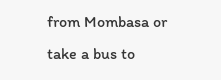from Mombasa or take a bus to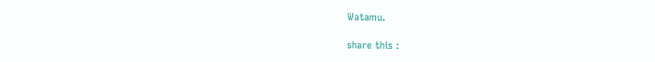Watamu.

share this :